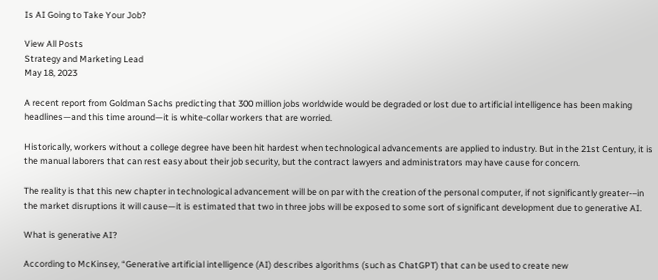Is AI Going to Take Your Job?

View All Posts
Strategy and Marketing Lead
May 18, 2023

A recent report from Goldman Sachs predicting that 300 million jobs worldwide would be degraded or lost due to artificial intelligence has been making headlines—and this time around—it is white-collar workers that are worried.

Historically, workers without a college degree have been hit hardest when technological advancements are applied to industry. But in the 21st Century, it is the manual laborers that can rest easy about their job security, but the contract lawyers and administrators may have cause for concern.

The reality is that this new chapter in technological advancement will be on par with the creation of the personal computer, if not significantly greater-–in the market disruptions it will cause—it is estimated that two in three jobs will be exposed to some sort of significant development due to generative AI.

What is generative AI?

According to McKinsey, “Generative artificial intelligence (AI) describes algorithms (such as ChatGPT) that can be used to create new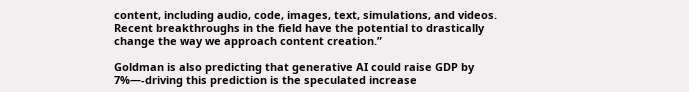content, including audio, code, images, text, simulations, and videos. Recent breakthroughs in the field have the potential to drastically change the way we approach content creation.”

Goldman is also predicting that generative AI could raise GDP by 7%—-driving this prediction is the speculated increase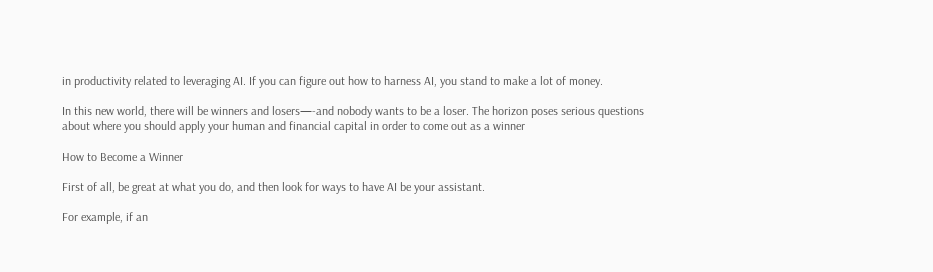in productivity related to leveraging AI. If you can figure out how to harness AI, you stand to make a lot of money.

In this new world, there will be winners and losers—-and nobody wants to be a loser. The horizon poses serious questions about where you should apply your human and financial capital in order to come out as a winner

How to Become a Winner

First of all, be great at what you do, and then look for ways to have AI be your assistant.

For example, if an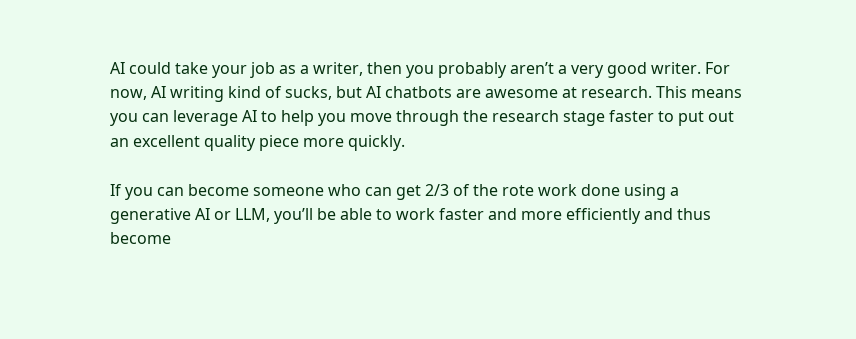AI could take your job as a writer, then you probably aren’t a very good writer. For now, AI writing kind of sucks, but AI chatbots are awesome at research. This means you can leverage AI to help you move through the research stage faster to put out an excellent quality piece more quickly.

If you can become someone who can get 2/3 of the rote work done using a generative AI or LLM, you’ll be able to work faster and more efficiently and thus become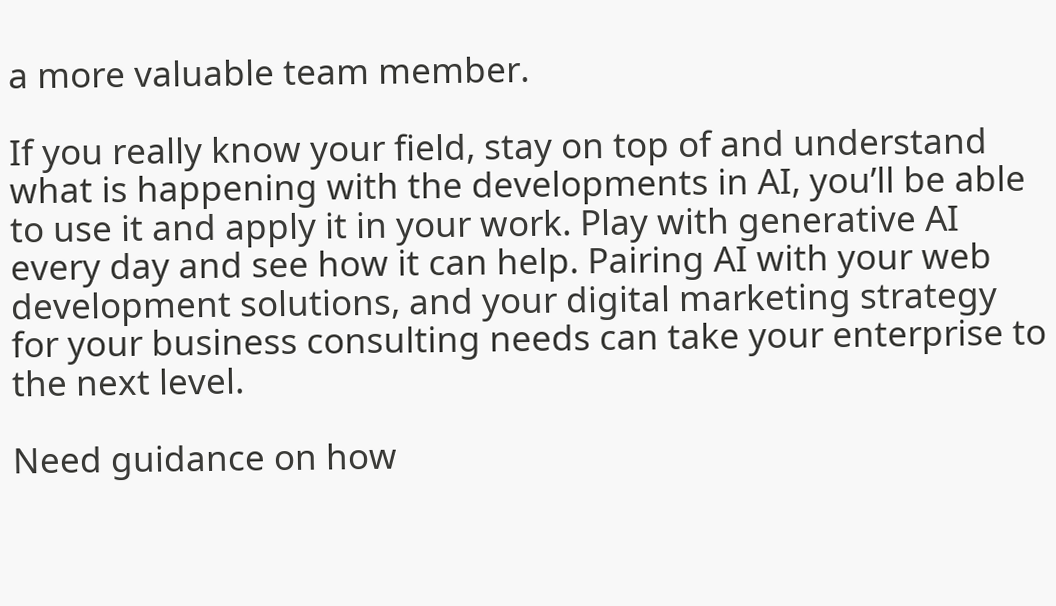a more valuable team member.

If you really know your field, stay on top of and understand what is happening with the developments in AI, you’ll be able to use it and apply it in your work. Play with generative AI every day and see how it can help. Pairing AI with your web development solutions, and your digital marketing strategy for your business consulting needs can take your enterprise to the next level.

Need guidance on how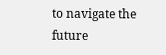to navigate the future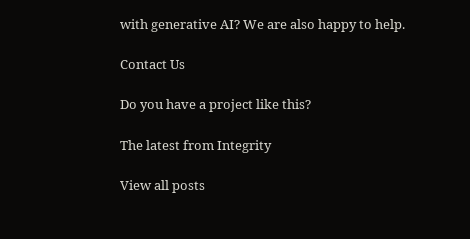with generative AI? We are also happy to help.

Contact Us

Do you have a project like this?

The latest from Integrity

View all posts